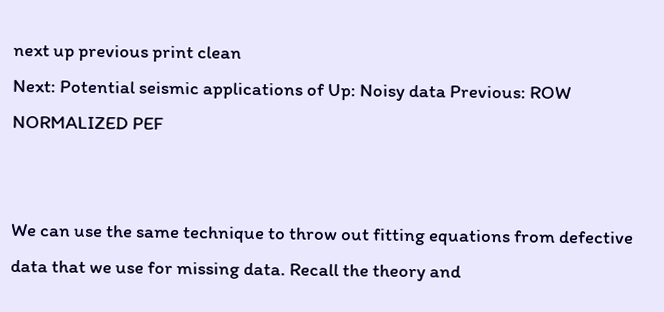next up previous print clean
Next: Potential seismic applications of Up: Noisy data Previous: ROW NORMALIZED PEF


We can use the same technique to throw out fitting equations from defective data that we use for missing data. Recall the theory and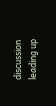discussion leading up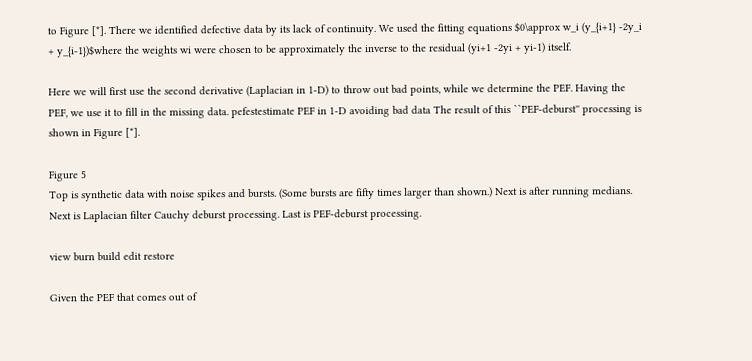to Figure [*]. There we identified defective data by its lack of continuity. We used the fitting equations $0\approx w_i (y_{i+1} -2y_i + y_{i-1})$where the weights wi were chosen to be approximately the inverse to the residual (yi+1 -2yi + yi-1) itself.

Here we will first use the second derivative (Laplacian in 1-D) to throw out bad points, while we determine the PEF. Having the PEF, we use it to fill in the missing data. pefestestimate PEF in 1-D avoiding bad data The result of this ``PEF-deburst'' processing is shown in Figure [*].

Figure 5
Top is synthetic data with noise spikes and bursts. (Some bursts are fifty times larger than shown.) Next is after running medians. Next is Laplacian filter Cauchy deburst processing. Last is PEF-deburst processing.

view burn build edit restore

Given the PEF that comes out of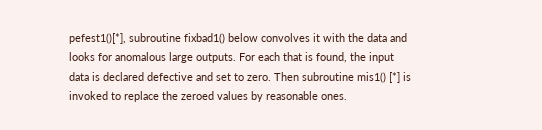pefest1()[*], subroutine fixbad1() below convolves it with the data and looks for anomalous large outputs. For each that is found, the input data is declared defective and set to zero. Then subroutine mis1() [*] is invoked to replace the zeroed values by reasonable ones.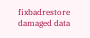fixbadrestore damaged data